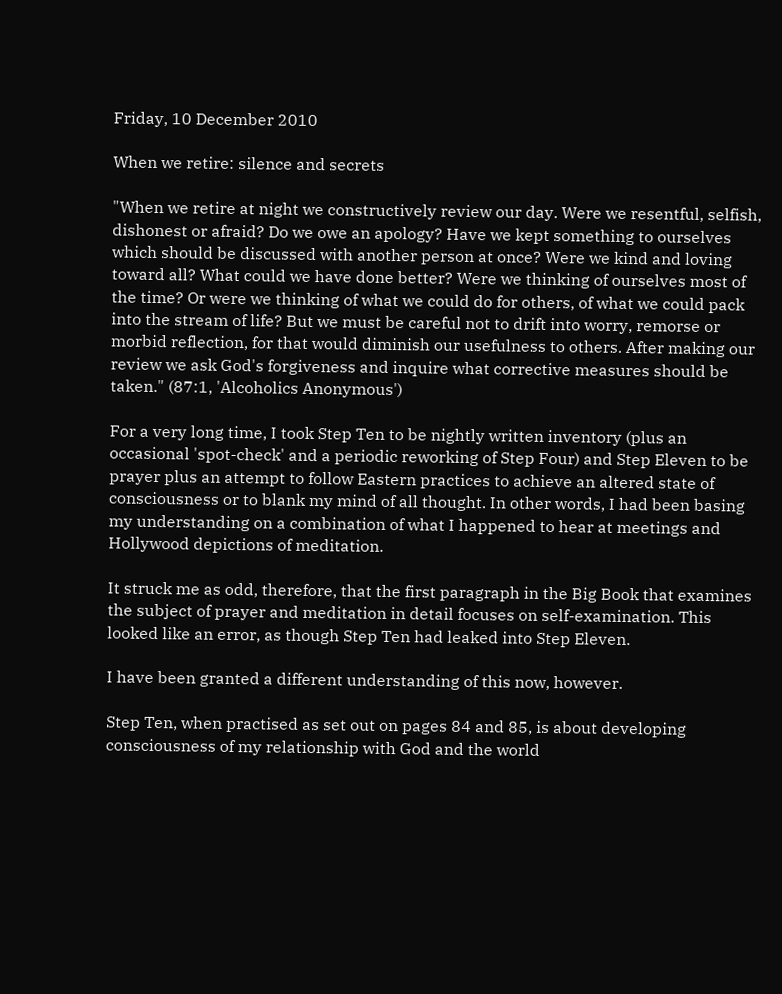Friday, 10 December 2010

When we retire: silence and secrets

"When we retire at night we constructively review our day. Were we resentful, selfish, dishonest or afraid? Do we owe an apology? Have we kept something to ourselves which should be discussed with another person at once? Were we kind and loving toward all? What could we have done better? Were we thinking of ourselves most of the time? Or were we thinking of what we could do for others, of what we could pack into the stream of life? But we must be careful not to drift into worry, remorse or morbid reflection, for that would diminish our usefulness to others. After making our review we ask God's forgiveness and inquire what corrective measures should be taken." (87:1, 'Alcoholics Anonymous')

For a very long time, I took Step Ten to be nightly written inventory (plus an occasional 'spot-check' and a periodic reworking of Step Four) and Step Eleven to be prayer plus an attempt to follow Eastern practices to achieve an altered state of consciousness or to blank my mind of all thought. In other words, I had been basing my understanding on a combination of what I happened to hear at meetings and Hollywood depictions of meditation.

It struck me as odd, therefore, that the first paragraph in the Big Book that examines the subject of prayer and meditation in detail focuses on self-examination. This looked like an error, as though Step Ten had leaked into Step Eleven.

I have been granted a different understanding of this now, however.

Step Ten, when practised as set out on pages 84 and 85, is about developing consciousness of my relationship with God and the world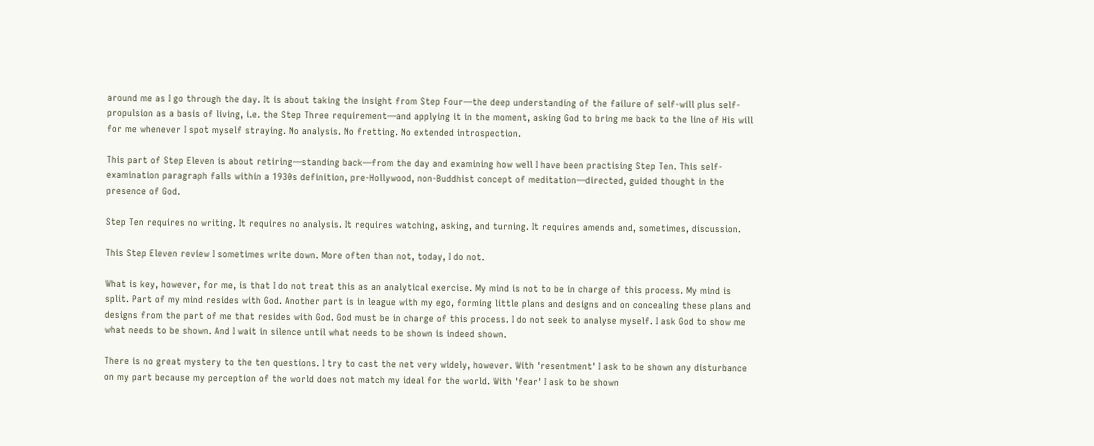around me as I go through the day. It is about taking the insight from Step Four—the deep understanding of the failure of self-will plus self-propulsion as a basis of living, i.e. the Step Three requirement—and applying it in the moment, asking God to bring me back to the line of His will for me whenever I spot myself straying. No analysis. No fretting. No extended introspection.

This part of Step Eleven is about retiring—standing back—from the day and examining how well I have been practising Step Ten. This self-examination paragraph falls within a 1930s definition, pre-Hollywood, non-Buddhist concept of meditation—directed, guided thought in the presence of God.

Step Ten requires no writing. It requires no analysis. It requires watching, asking, and turning. It requires amends and, sometimes, discussion.

This Step Eleven review I sometimes write down. More often than not, today, I do not.

What is key, however, for me, is that I do not treat this as an analytical exercise. My mind is not to be in charge of this process. My mind is split. Part of my mind resides with God. Another part is in league with my ego, forming little plans and designs and on concealing these plans and designs from the part of me that resides with God. God must be in charge of this process. I do not seek to analyse myself. I ask God to show me what needs to be shown. And I wait in silence until what needs to be shown is indeed shown.

There is no great mystery to the ten questions. I try to cast the net very widely, however. With 'resentment' I ask to be shown any disturbance on my part because my perception of the world does not match my ideal for the world. With 'fear' I ask to be shown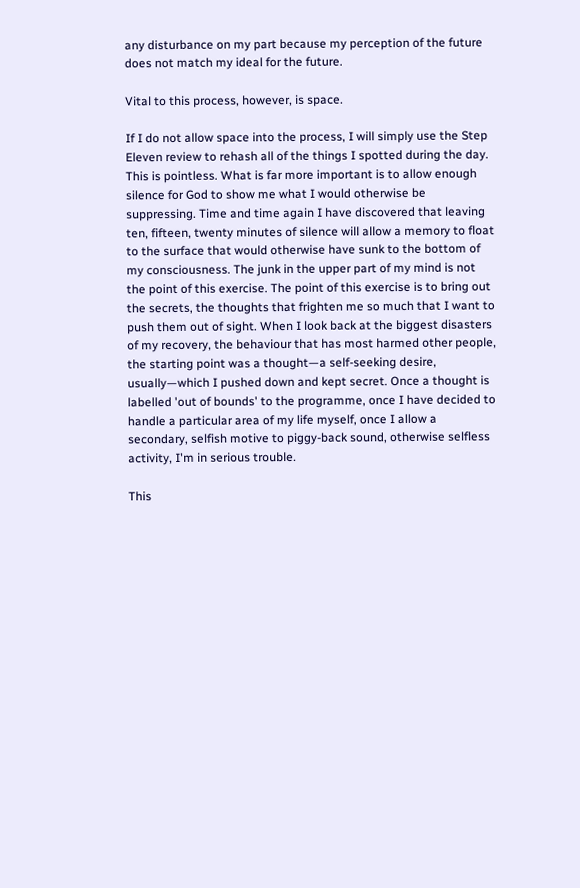any disturbance on my part because my perception of the future does not match my ideal for the future.

Vital to this process, however, is space.

If I do not allow space into the process, I will simply use the Step Eleven review to rehash all of the things I spotted during the day. This is pointless. What is far more important is to allow enough silence for God to show me what I would otherwise be suppressing. Time and time again I have discovered that leaving ten, fifteen, twenty minutes of silence will allow a memory to float to the surface that would otherwise have sunk to the bottom of my consciousness. The junk in the upper part of my mind is not the point of this exercise. The point of this exercise is to bring out the secrets, the thoughts that frighten me so much that I want to push them out of sight. When I look back at the biggest disasters of my recovery, the behaviour that has most harmed other people, the starting point was a thought—a self-seeking desire, usually—which I pushed down and kept secret. Once a thought is labelled 'out of bounds' to the programme, once I have decided to handle a particular area of my life myself, once I allow a secondary, selfish motive to piggy-back sound, otherwise selfless activity, I'm in serious trouble.

This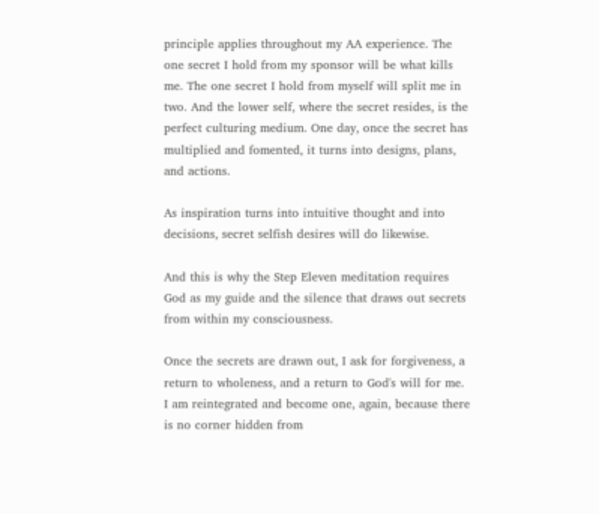principle applies throughout my AA experience. The one secret I hold from my sponsor will be what kills me. The one secret I hold from myself will split me in two. And the lower self, where the secret resides, is the perfect culturing medium. One day, once the secret has multiplied and fomented, it turns into designs, plans, and actions.

As inspiration turns into intuitive thought and into decisions, secret selfish desires will do likewise.

And this is why the Step Eleven meditation requires God as my guide and the silence that draws out secrets from within my consciousness.

Once the secrets are drawn out, I ask for forgiveness, a return to wholeness, and a return to God's will for me. I am reintegrated and become one, again, because there is no corner hidden from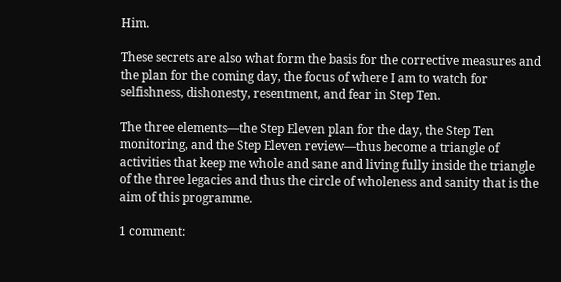Him.

These secrets are also what form the basis for the corrective measures and the plan for the coming day, the focus of where I am to watch for selfishness, dishonesty, resentment, and fear in Step Ten.

The three elements—the Step Eleven plan for the day, the Step Ten monitoring, and the Step Eleven review—thus become a triangle of activities that keep me whole and sane and living fully inside the triangle of the three legacies and thus the circle of wholeness and sanity that is the aim of this programme.

1 comment: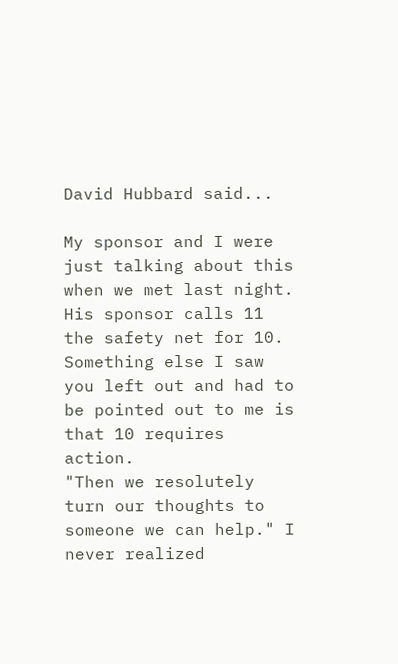David Hubbard said...

My sponsor and I were just talking about this when we met last night.
His sponsor calls 11 the safety net for 10.
Something else I saw you left out and had to be pointed out to me is that 10 requires action.
"Then we resolutely turn our thoughts to someone we can help." I never realized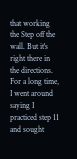that working the Step off the wall. But it's right there in the directions.
For a long time, I went around saying I practiced step 11 and sought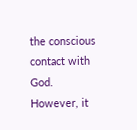the conscious contact with God. However, it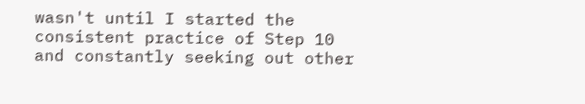wasn't until I started the consistent practice of Step 10 and constantly seeking out other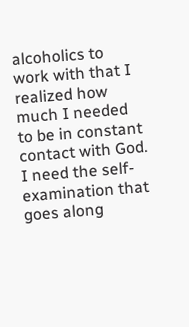alcoholics to work with that I realized how much I needed to be in constant contact with God. I need the self-examination that goes along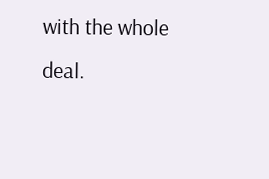with the whole deal.